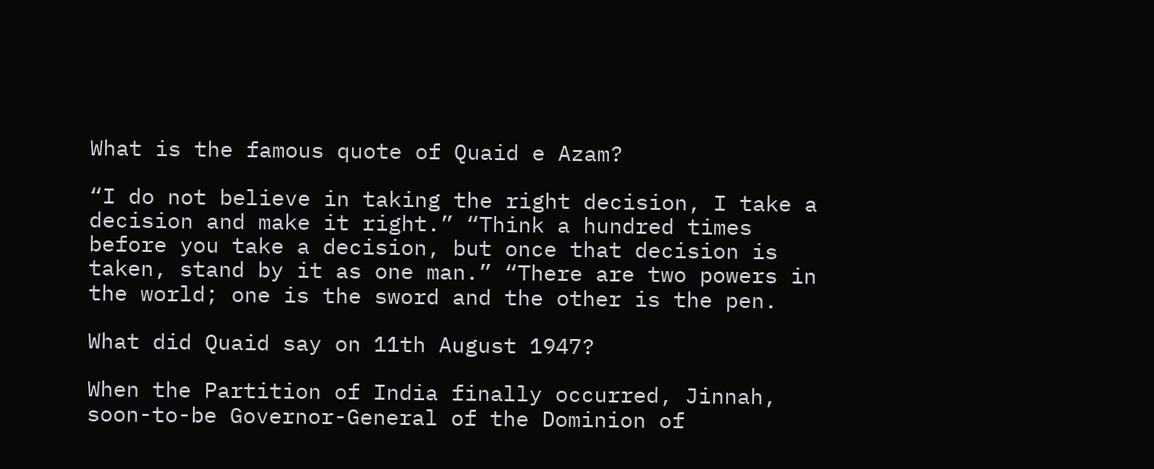What is the famous quote of Quaid e Azam?

“I do not believe in taking the right decision, I take a decision and make it right.” “Think a hundred times before you take a decision, but once that decision is taken, stand by it as one man.” “There are two powers in the world; one is the sword and the other is the pen.

What did Quaid say on 11th August 1947?

When the Partition of India finally occurred, Jinnah, soon-to-be Governor-General of the Dominion of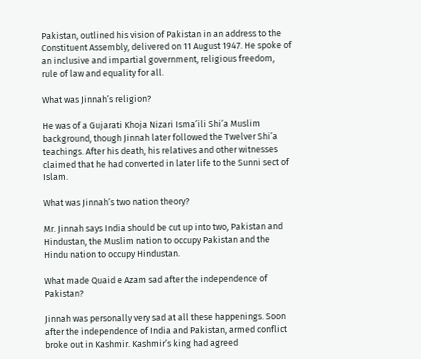Pakistan, outlined his vision of Pakistan in an address to the Constituent Assembly, delivered on 11 August 1947. He spoke of an inclusive and impartial government, religious freedom, rule of law and equality for all.

What was Jinnah’s religion?

He was of a Gujarati Khoja Nizari Isma’ili Shi’a Muslim background, though Jinnah later followed the Twelver Shi’a teachings. After his death, his relatives and other witnesses claimed that he had converted in later life to the Sunni sect of Islam.

What was Jinnah’s two nation theory?

Mr. Jinnah says India should be cut up into two, Pakistan and Hindustan, the Muslim nation to occupy Pakistan and the Hindu nation to occupy Hindustan.

What made Quaid e Azam sad after the independence of Pakistan?

Jinnah was personally very sad at all these happenings. Soon after the independence of India and Pakistan, armed conflict broke out in Kashmir. Kashmir’s king had agreed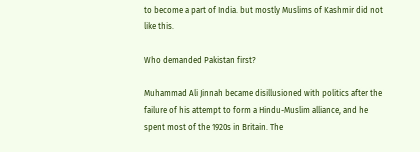to become a part of India. but mostly Muslims of Kashmir did not like this.

Who demanded Pakistan first?

Muhammad Ali Jinnah became disillusioned with politics after the failure of his attempt to form a Hindu-Muslim alliance, and he spent most of the 1920s in Britain. The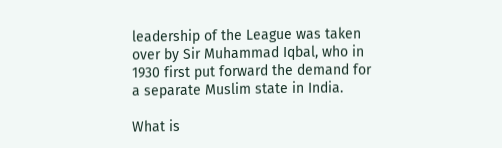leadership of the League was taken over by Sir Muhammad Iqbal, who in 1930 first put forward the demand for a separate Muslim state in India.

What is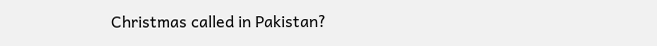Christmas called in Pakistan?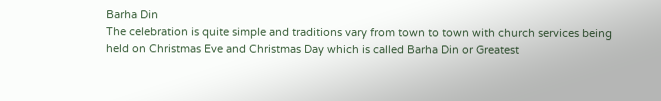Barha Din
The celebration is quite simple and traditions vary from town to town with church services being held on Christmas Eve and Christmas Day which is called Barha Din or Greatest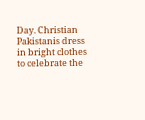Day. Christian Pakistanis dress in bright clothes to celebrate the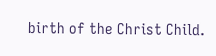birth of the Christ Child.